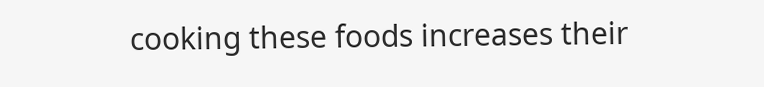cooking these foods increases their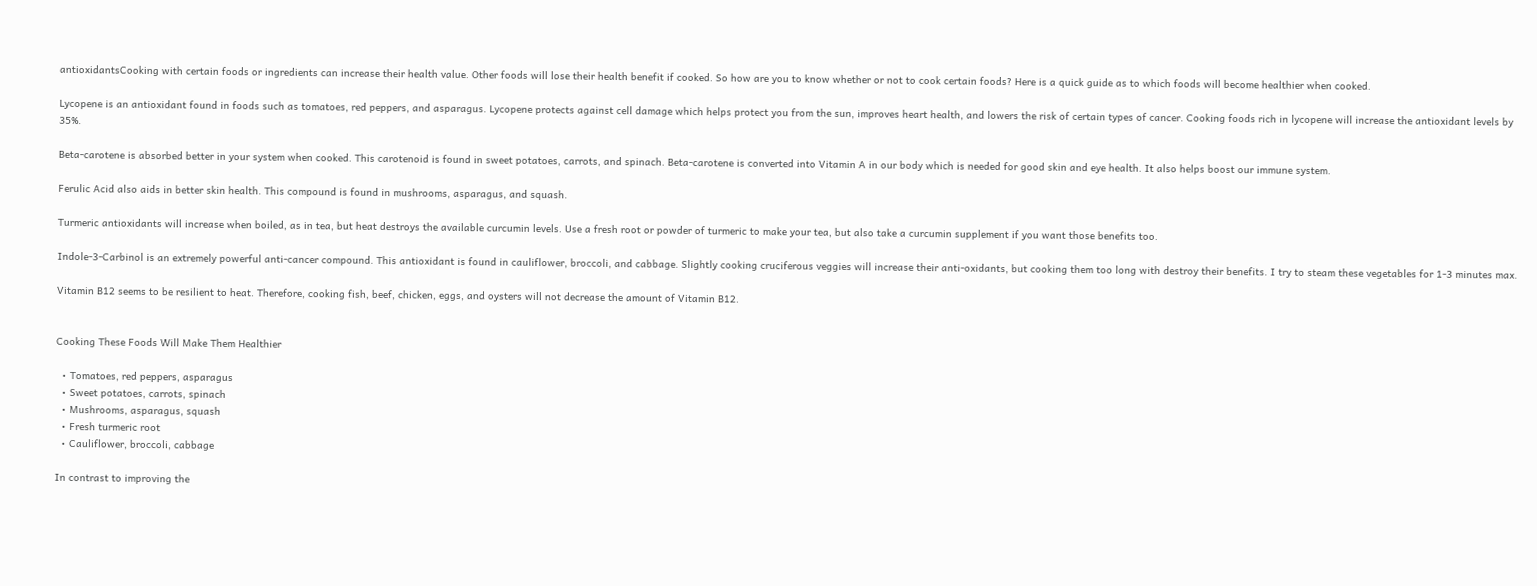antioxidantsCooking with certain foods or ingredients can increase their health value. Other foods will lose their health benefit if cooked. So how are you to know whether or not to cook certain foods? Here is a quick guide as to which foods will become healthier when cooked.

Lycopene is an antioxidant found in foods such as tomatoes, red peppers, and asparagus. Lycopene protects against cell damage which helps protect you from the sun, improves heart health, and lowers the risk of certain types of cancer. Cooking foods rich in lycopene will increase the antioxidant levels by 35%.

Beta-carotene is absorbed better in your system when cooked. This carotenoid is found in sweet potatoes, carrots, and spinach. Beta-carotene is converted into Vitamin A in our body which is needed for good skin and eye health. It also helps boost our immune system.

Ferulic Acid also aids in better skin health. This compound is found in mushrooms, asparagus, and squash.

Turmeric antioxidants will increase when boiled, as in tea, but heat destroys the available curcumin levels. Use a fresh root or powder of turmeric to make your tea, but also take a curcumin supplement if you want those benefits too.

Indole-3-Carbinol is an extremely powerful anti-cancer compound. This antioxidant is found in cauliflower, broccoli, and cabbage. Slightly cooking cruciferous veggies will increase their anti-oxidants, but cooking them too long with destroy their benefits. I try to steam these vegetables for 1-3 minutes max.

Vitamin B12 seems to be resilient to heat. Therefore, cooking fish, beef, chicken, eggs, and oysters will not decrease the amount of Vitamin B12.


Cooking These Foods Will Make Them Healthier

  • Tomatoes, red peppers, asparagus
  • Sweet potatoes, carrots, spinach
  • Mushrooms, asparagus, squash
  • Fresh turmeric root
  • Cauliflower, broccoli, cabbage

In contrast to improving the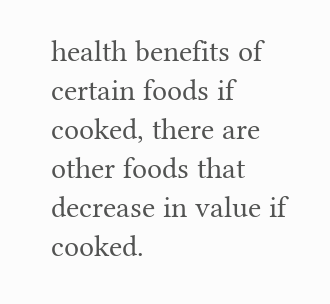health benefits of certain foods if cooked, there are other foods that decrease in value if cooked.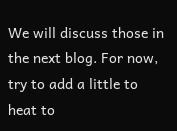We will discuss those in the next blog. For now, try to add a little to heat to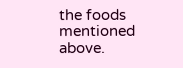the foods mentioned above.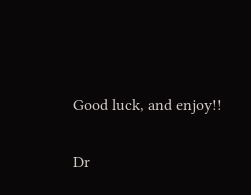Good luck, and enjoy!!

Dr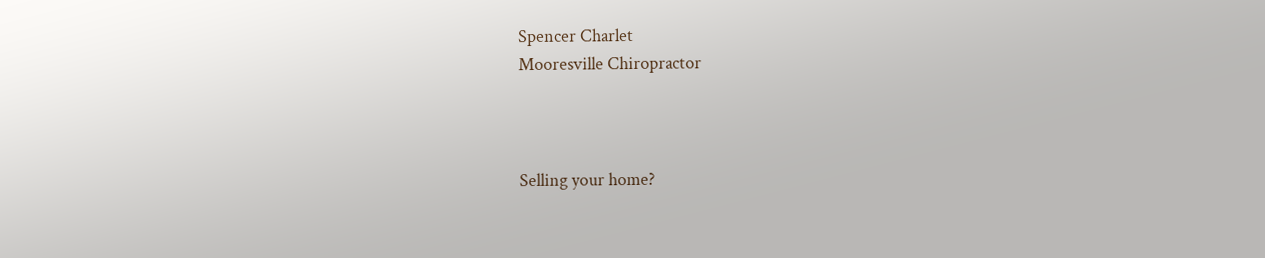Spencer Charlet
Mooresville Chiropractor



Selling your home?